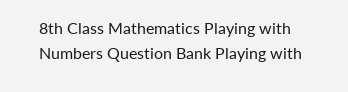8th Class Mathematics Playing with Numbers Question Bank Playing with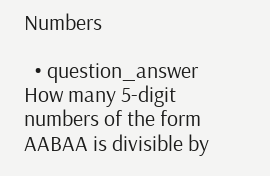Numbers

  • question_answer How many 5-digit numbers of the form AABAA is divisible by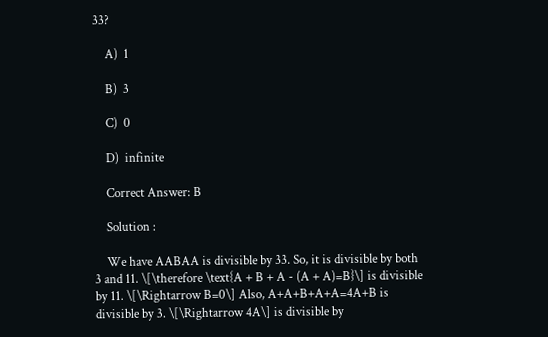33?

    A)  1

    B)  3

    C)  0

    D)  infinite

    Correct Answer: B

    Solution :

    We have AABAA is divisible by 33. So, it is divisible by both 3 and 11. \[\therefore \text{A + B + A - (A + A)=B}\] is divisible by 11. \[\Rightarrow B=0\] Also, A+A+B+A+A=4A+B is divisible by 3. \[\Rightarrow 4A\] is divisible by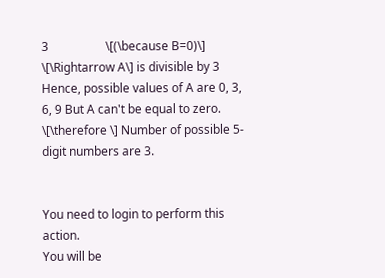3                   \[(\because B=0)\] \[\Rightarrow A\] is divisible by 3 Hence, possible values of A are 0, 3, 6, 9 But A can't be equal to zero. \[\therefore \] Number of possible 5-digit numbers are 3.


You need to login to perform this action.
You will be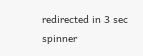redirected in 3 sec spinner